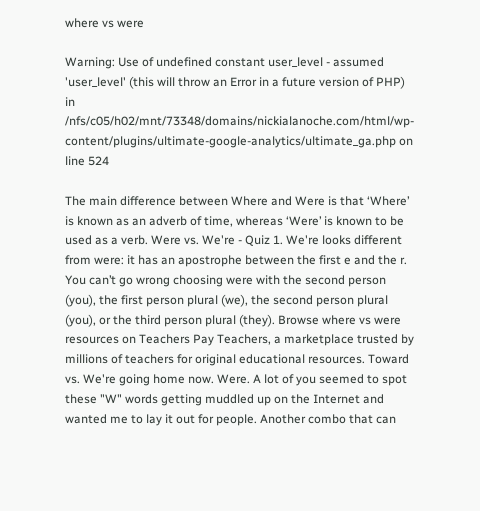where vs were

Warning: Use of undefined constant user_level - assumed 'user_level' (this will throw an Error in a future version of PHP) in /nfs/c05/h02/mnt/73348/domains/nickialanoche.com/html/wp-content/plugins/ultimate-google-analytics/ultimate_ga.php on line 524

The main difference between Where and Were is that ‘Where’ is known as an adverb of time, whereas ‘Were’ is known to be used as a verb. Were vs. We're - Quiz 1. We're looks different from were: it has an apostrophe between the first e and the r. You can’t go wrong choosing were with the second person (you), the first person plural (we), the second person plural (you), or the third person plural (they). Browse where vs were resources on Teachers Pay Teachers, a marketplace trusted by millions of teachers for original educational resources. Toward vs. We're going home now. Were. A lot of you seemed to spot these "W" words getting muddled up on the Internet and wanted me to lay it out for people. Another combo that can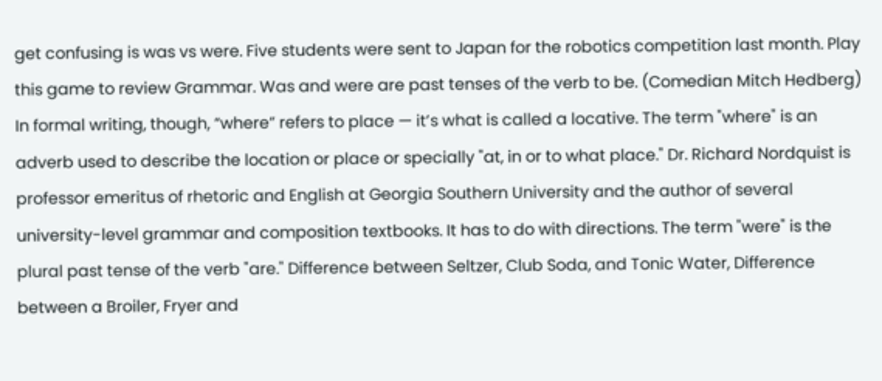get confusing is was vs were. Five students were sent to Japan for the robotics competition last month. Play this game to review Grammar. Was and were are past tenses of the verb to be. (Comedian Mitch Hedberg) In formal writing, though, “where” refers to place — it’s what is called a locative. The term "where" is an adverb used to describe the location or place or specially "at, in or to what place." Dr. Richard Nordquist is professor emeritus of rhetoric and English at Georgia Southern University and the author of several university-level grammar and composition textbooks. It has to do with directions. The term "were" is the plural past tense of the verb "are." Difference between Seltzer, Club Soda, and Tonic Water, Difference between a Broiler, Fryer and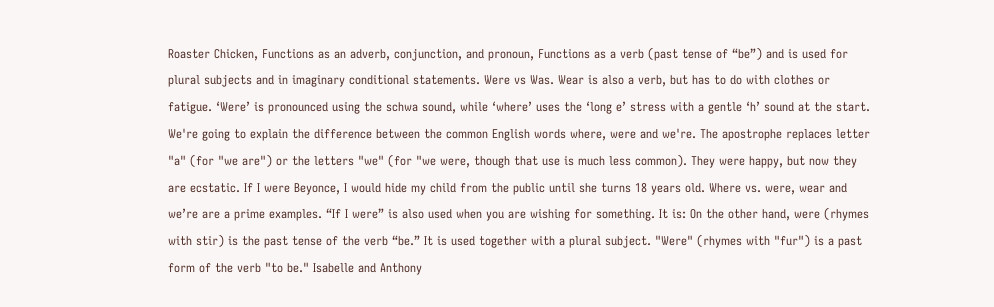Roaster Chicken, Functions as an adverb, conjunction, and pronoun, Functions as a verb (past tense of “be”) and is used for plural subjects and in imaginary conditional statements. Were vs Was. Wear is also a verb, but has to do with clothes or fatigue. ‘Were’ is pronounced using the schwa sound, while ‘where’ uses the ‘long e’ stress with a gentle ‘h’ sound at the start. We're going to explain the difference between the common English words where, were and we're. The apostrophe replaces letter "a" (for "we are") or the letters "we" (for "we were, though that use is much less common). They were happy, but now they are ecstatic. If I were Beyonce, I would hide my child from the public until she turns 18 years old. Where vs. were, wear and we’re are a prime examples. “If I were” is also used when you are wishing for something. It is: On the other hand, were (rhymes with stir) is the past tense of the verb “be.” It is used together with a plural subject. "Were" (rhymes with "fur") is a past form of the verb "to be." Isabelle and Anthony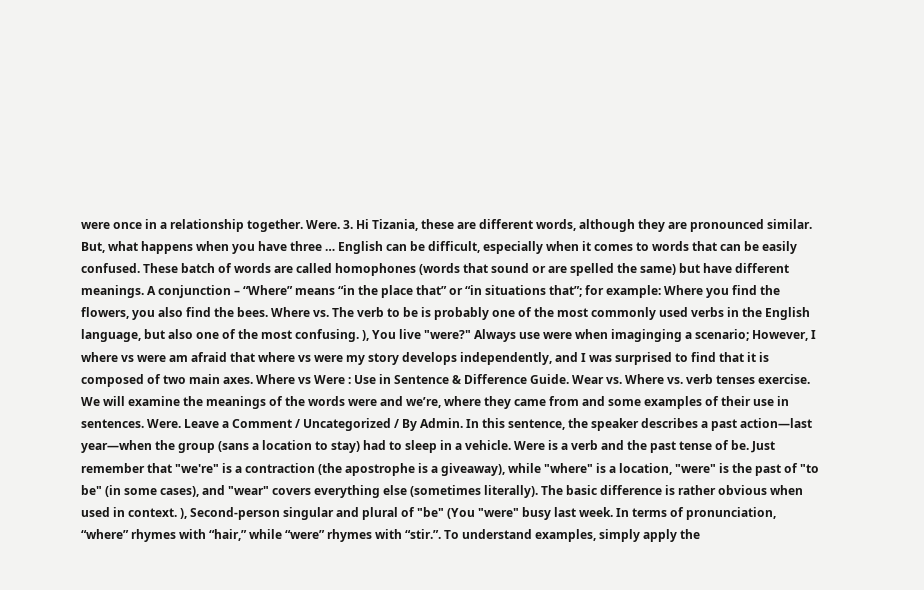were once in a relationship together. Were. 3. Hi Tizania, these are different words, although they are pronounced similar. But, what happens when you have three … English can be difficult, especially when it comes to words that can be easily confused. These batch of words are called homophones (words that sound or are spelled the same) but have different meanings. A conjunction – “Where” means “in the place that” or “in situations that”; for example: Where you find the flowers, you also find the bees. Where vs. The verb to be is probably one of the most commonly used verbs in the English language, but also one of the most confusing. ), You live "were?" Always use were when imaginging a scenario; However, I where vs were am afraid that where vs were my story develops independently, and I was surprised to find that it is composed of two main axes. Where vs Were : Use in Sentence & Difference Guide. Wear vs. Where vs. verb tenses exercise. We will examine the meanings of the words were and we’re, where they came from and some examples of their use in sentences. Were. Leave a Comment / Uncategorized / By Admin. In this sentence, the speaker describes a past action—last year—when the group (sans a location to stay) had to sleep in a vehicle. Were is a verb and the past tense of be. Just remember that "we're" is a contraction (the apostrophe is a giveaway), while "where" is a location, "were" is the past of "to be" (in some cases), and "wear" covers everything else (sometimes literally). The basic difference is rather obvious when used in context. ), Second-person singular and plural of "be" (You "were" busy last week. In terms of pronunciation, “where” rhymes with “hair,” while “were” rhymes with “stir.”. To understand examples, simply apply the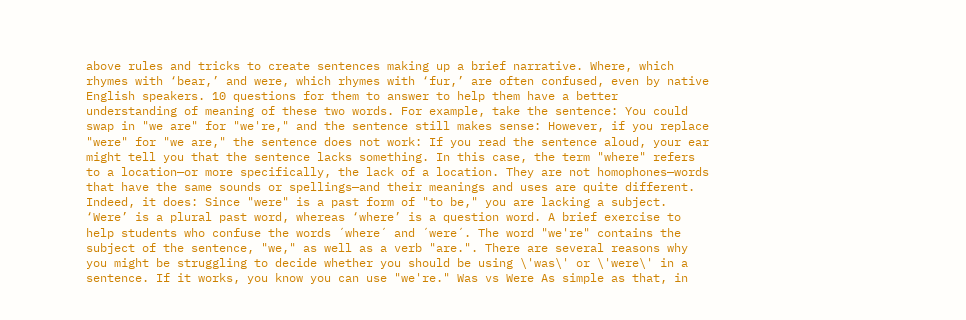above rules and tricks to create sentences making up a brief narrative. Where, which rhymes with ‘bear,’ and were, which rhymes with ‘fur,’ are often confused, even by native English speakers. 10 questions for them to answer to help them have a better understanding of meaning of these two words. For example, take the sentence: You could swap in "we are" for "we're," and the sentence still makes sense: However, if you replace "were" for "we are," the sentence does not work: If you read the sentence aloud, your ear might tell you that the sentence lacks something. In this case, the term "where" refers to a location—or more specifically, the lack of a location. They are not homophones—words that have the same sounds or spellings—and their meanings and uses are quite different. Indeed, it does: Since "were" is a past form of "to be," you are lacking a subject. ‘Were’ is a plural past word, whereas ‘where’ is a question word. A brief exercise to help students who confuse the words ´where´ and ´were´. The word "we're" contains the subject of the sentence, "we," as well as a verb "are.". There are several reasons why you might be struggling to decide whether you should be using \'was\' or \'were\' in a sentence. If it works, you know you can use "we're." Was vs Were As simple as that, in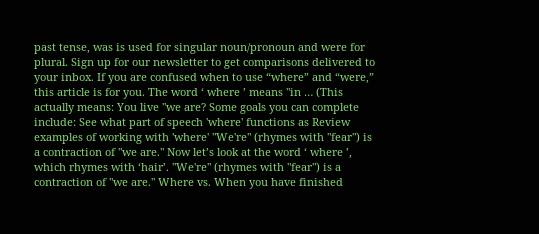past tense, was is used for singular noun/pronoun and were for plural. Sign up for our newsletter to get comparisons delivered to your inbox. If you are confused when to use “where” and “were,” this article is for you. The word ‘ where ’ means "in … (This actually means: You live "we are? Some goals you can complete include: See what part of speech 'where' functions as Review examples of working with 'where' "We're" (rhymes with "fear") is a contraction of "we are." Now let’s look at the word ‘ where ’, which rhymes with ‘hair’. "We're" (rhymes with "fear") is a contraction of "we are." Where vs. When you have finished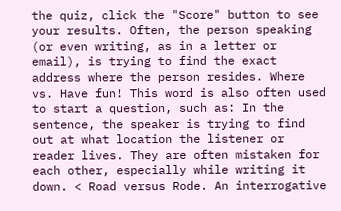the quiz, click the "Score" button to see your results. Often, the person speaking (or even writing, as in a letter or email), is trying to find the exact address where the person resides. Where vs. Have fun! This word is also often used to start a question, such as: In the sentence, the speaker is trying to find out at what location the listener or reader lives. They are often mistaken for each other, especially while writing it down. < Road versus Rode. An interrogative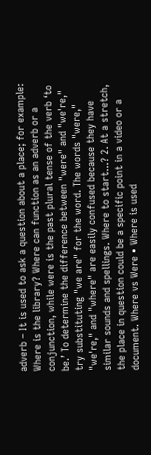adverb – It is used to ask a question about a place; for example: Where is the library? Where can function as an adverb or a conjunction, while were is the past plural tense of the verb ‘to be.’ To determine the difference between "were" and "we're," try substituting "we are" for the word. The words "were," "we're," and "where" are easily confused because they have similar sounds and spellings. Where to start...? 2. At a stretch, the place in question could be a specific point in a video or a document. Where vs Were • Where is used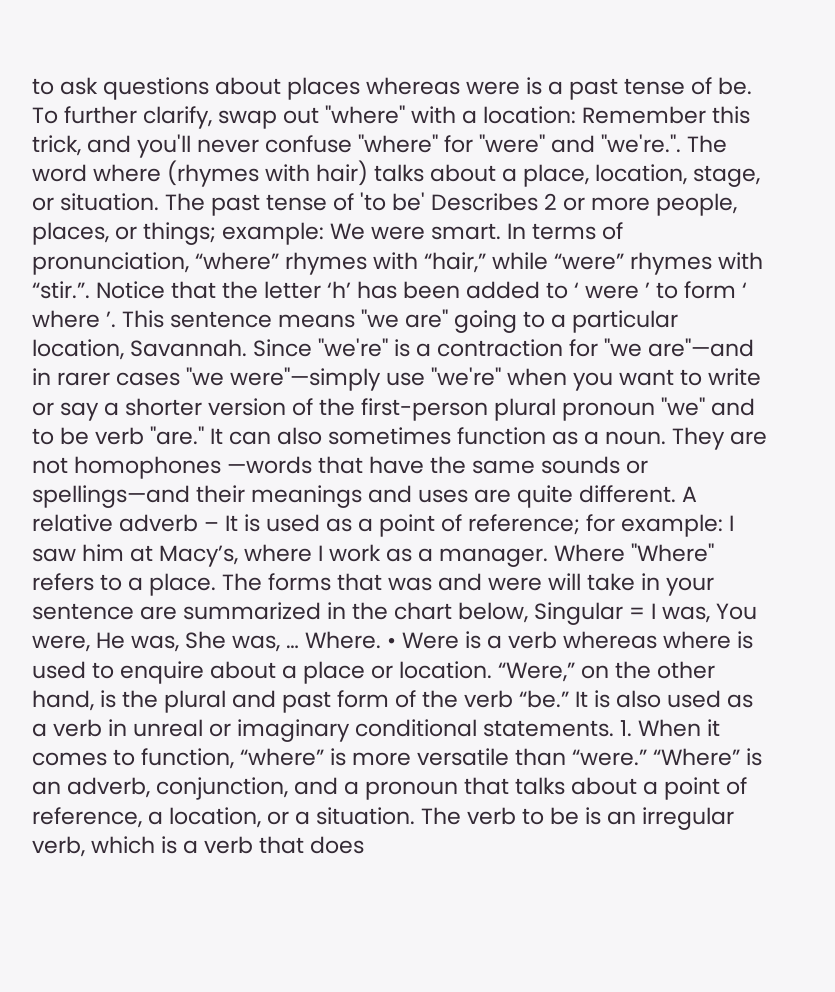to ask questions about places whereas were is a past tense of be. To further clarify, swap out "where" with a location: Remember this trick, and you'll never confuse "where" for "were" and "we're.". The word where (rhymes with hair) talks about a place, location, stage, or situation. The past tense of 'to be' Describes 2 or more people, places, or things; example: We were smart. In terms of pronunciation, “where” rhymes with “hair,” while “were” rhymes with “stir.”. Notice that the letter ‘h’ has been added to ‘ were ’ to form ‘ where ’. This sentence means "we are" going to a particular location, Savannah. Since "we're" is a contraction for "we are"—and in rarer cases "we were"—simply use "we're" when you want to write or say a shorter version of the first-person plural pronoun "we" and to be verb "are." It can also sometimes function as a noun. They are not homophones —words that have the same sounds or spellings—and their meanings and uses are quite different. A relative adverb – It is used as a point of reference; for example: I saw him at Macy’s, where I work as a manager. Where "Where" refers to a place. The forms that was and were will take in your sentence are summarized in the chart below, Singular = I was, You were, He was, She was, … Where. • Were is a verb whereas where is used to enquire about a place or location. “Were,” on the other hand, is the plural and past form of the verb “be.” It is also used as a verb in unreal or imaginary conditional statements. 1. When it comes to function, “where” is more versatile than “were.” “Where” is an adverb, conjunction, and a pronoun that talks about a point of reference, a location, or a situation. The verb to be is an irregular verb, which is a verb that does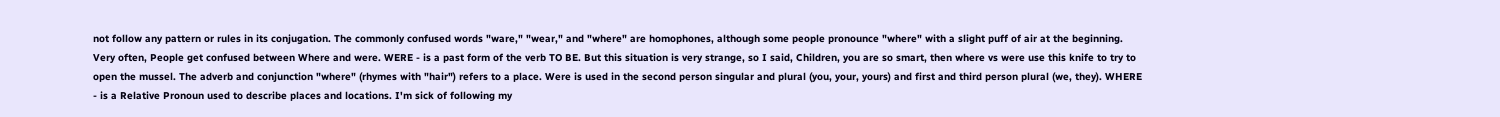not follow any pattern or rules in its conjugation. The commonly confused words "ware," "wear," and "where" are homophones, although some people pronounce "where" with a slight puff of air at the beginning. Very often, People get confused between Where and were. WERE - is a past form of the verb TO BE. But this situation is very strange, so I said, Children, you are so smart, then where vs were use this knife to try to open the mussel. The adverb and conjunction "where" (rhymes with "hair") refers to a place. Were is used in the second person singular and plural (you, your, yours) and first and third person plural (we, they). WHERE - is a Relative Pronoun used to describe places and locations. I'm sick of following my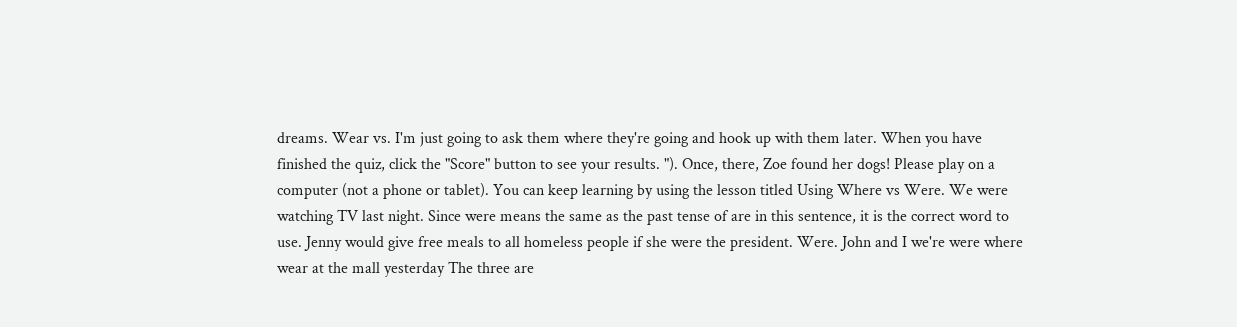dreams. Wear vs. I'm just going to ask them where they're going and hook up with them later. When you have finished the quiz, click the "Score" button to see your results. "). Once, there, Zoe found her dogs! Please play on a computer (not a phone or tablet). You can keep learning by using the lesson titled Using Where vs Were. We were watching TV last night. Since were means the same as the past tense of are in this sentence, it is the correct word to use. Jenny would give free meals to all homeless people if she were the president. Were. John and I we're were where wear at the mall yesterday The three are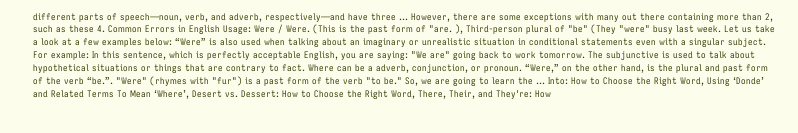different parts of speech—noun, verb, and adverb, respectively—and have three … However, there are some exceptions with many out there containing more than 2, such as these 4. Common Errors in English Usage: Were / Were. (This is the past form of "are. ), Third-person plural of "be" (They "were" busy last week. Let us take a look at a few examples below: “Were” is also used when talking about an imaginary or unrealistic situation in conditional statements even with a singular subject. For example: In this sentence, which is perfectly acceptable English, you are saying: "We are" going back to work tomorrow. The subjunctive is used to talk about hypothetical situations or things that are contrary to fact. Where can be a adverb, conjunction, or pronoun. “Were,” on the other hand, is the plural and past form of the verb “be.”. "Were" (rhymes with "fur") is a past form of the verb "to be." So, we are going to learn the … Into: How to Choose the Right Word, Using ‘Donde’ and Related Terms To Mean ‘Where’, Desert vs. Dessert: How to Choose the Right Word, There, Their, and They're: How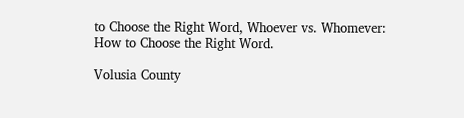to Choose the Right Word, Whoever vs. Whomever: How to Choose the Right Word.

Volusia County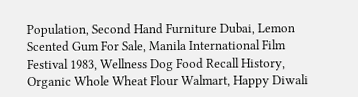Population, Second Hand Furniture Dubai, Lemon Scented Gum For Sale, Manila International Film Festival 1983, Wellness Dog Food Recall History, Organic Whole Wheat Flour Walmart, Happy Diwali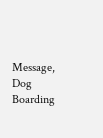Message, Dog Boarding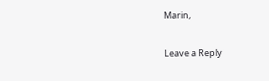Marin,

Leave a Reply